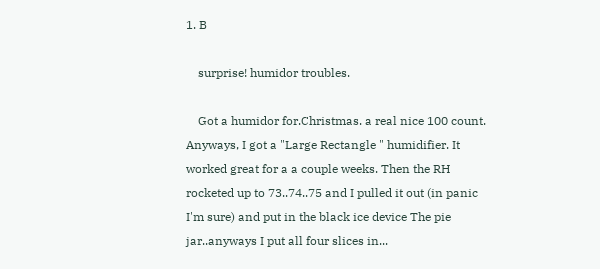1. B

    surprise! humidor troubles.

    Got a humidor for.Christmas. a real nice 100 count. Anyways, I got a "Large Rectangle " humidifier. It worked great for a a couple weeks. Then the RH rocketed up to 73..74..75 and I pulled it out (in panic I'm sure) and put in the black ice device The pie jar..anyways I put all four slices in...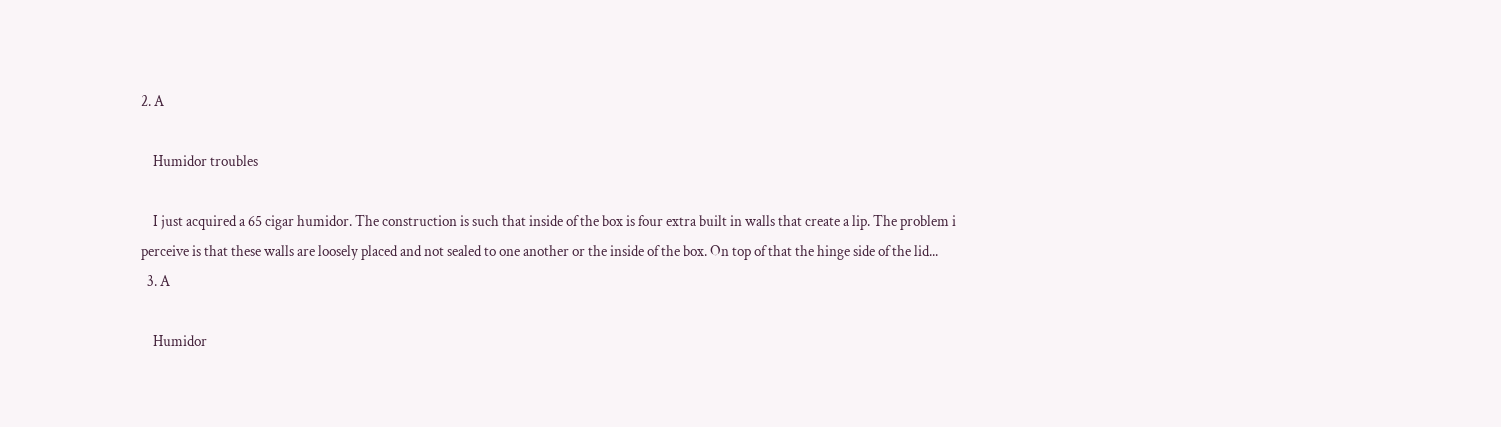2. A

    Humidor troubles

    I just acquired a 65 cigar humidor. The construction is such that inside of the box is four extra built in walls that create a lip. The problem i perceive is that these walls are loosely placed and not sealed to one another or the inside of the box. On top of that the hinge side of the lid...
  3. A

    Humidor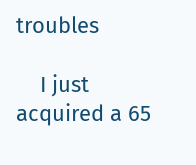troubles

    I just acquired a 65